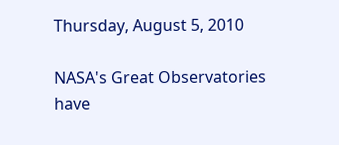Thursday, August 5, 2010

NASA's Great Observatories have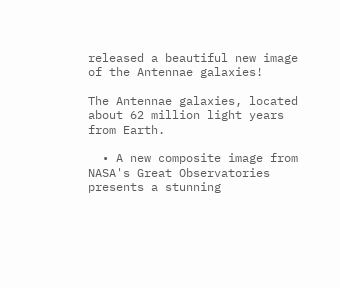released a beautiful new image of the Antennae galaxies!

The Antennae galaxies, located about 62 million light years from Earth.

  • A new composite image from NASA's Great Observatories presents a stunning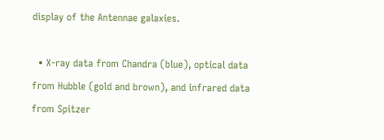display of the Antennae galaxies.

  • X-ray data from Chandra (blue), optical data from Hubble (gold and brown), and infrared data from Spitzer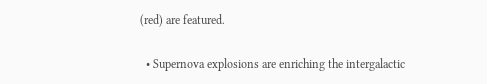(red) are featured.

  • Supernova explosions are enriching the intergalactic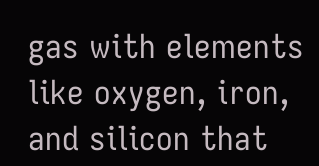gas with elements like oxygen, iron, and silicon that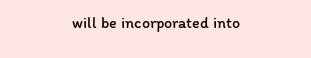will be incorporated into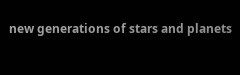new generations of stars and planets